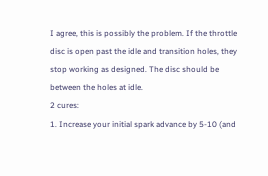I agree, this is possibly the problem. If the throttle disc is open past the idle and transition holes, they stop working as designed. The disc should be between the holes at idle.
2 cures:
1. Increase your initial spark advance by 5-10 (and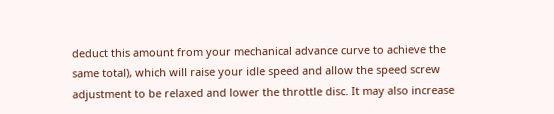deduct this amount from your mechanical advance curve to achieve the same total), which will raise your idle speed and allow the speed screw adjustment to be relaxed and lower the throttle disc. It may also increase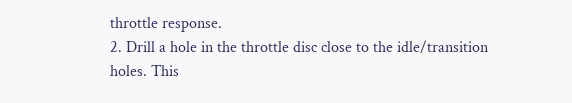throttle response.
2. Drill a hole in the throttle disc close to the idle/transition holes. This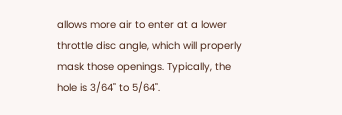allows more air to enter at a lower throttle disc angle, which will properly mask those openings. Typically, the hole is 3/64" to 5/64".